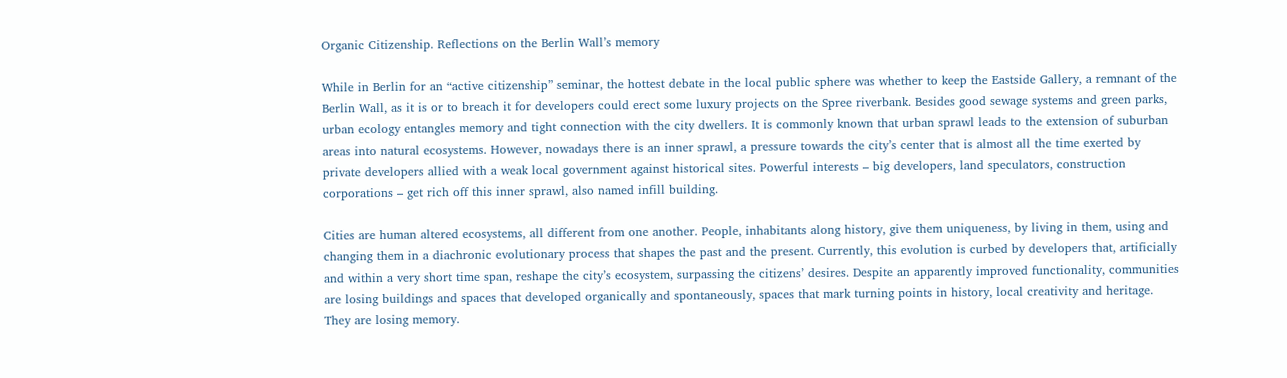Organic Citizenship. Reflections on the Berlin Wall’s memory

While in Berlin for an “active citizenship” seminar, the hottest debate in the local public sphere was whether to keep the Eastside Gallery, a remnant of the Berlin Wall, as it is or to breach it for developers could erect some luxury projects on the Spree riverbank. Besides good sewage systems and green parks, urban ecology entangles memory and tight connection with the city dwellers. It is commonly known that urban sprawl leads to the extension of suburban areas into natural ecosystems. However, nowadays there is an inner sprawl, a pressure towards the city’s center that is almost all the time exerted by private developers allied with a weak local government against historical sites. Powerful interests – big developers, land speculators, construction corporations – get rich off this inner sprawl, also named infill building.

Cities are human altered ecosystems, all different from one another. People, inhabitants along history, give them uniqueness, by living in them, using and changing them in a diachronic evolutionary process that shapes the past and the present. Currently, this evolution is curbed by developers that, artificially and within a very short time span, reshape the city’s ecosystem, surpassing the citizens’ desires. Despite an apparently improved functionality, communities are losing buildings and spaces that developed organically and spontaneously, spaces that mark turning points in history, local creativity and heritage. They are losing memory.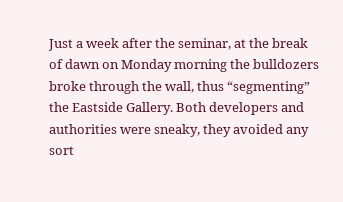Just a week after the seminar, at the break of dawn on Monday morning the bulldozers broke through the wall, thus “segmenting” the Eastside Gallery. Both developers and authorities were sneaky, they avoided any sort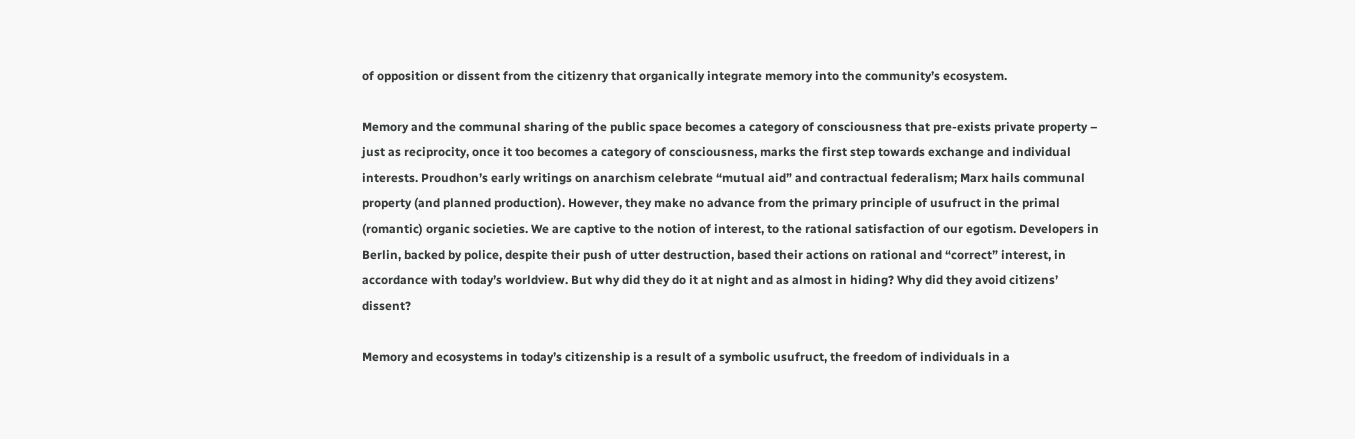of opposition or dissent from the citizenry that organically integrate memory into the community’s ecosystem.

Memory and the communal sharing of the public space becomes a category of consciousness that pre-exists private property – just as reciprocity, once it too becomes a category of consciousness, marks the first step towards exchange and individual interests. Proudhon’s early writings on anarchism celebrate “mutual aid” and contractual federalism; Marx hails communal property (and planned production). However, they make no advance from the primary principle of usufruct in the primal (romantic) organic societies. We are captive to the notion of interest, to the rational satisfaction of our egotism. Developers in Berlin, backed by police, despite their push of utter destruction, based their actions on rational and “correct” interest, in accordance with today’s worldview. But why did they do it at night and as almost in hiding? Why did they avoid citizens’ dissent?

Memory and ecosystems in today’s citizenship is a result of a symbolic usufruct, the freedom of individuals in a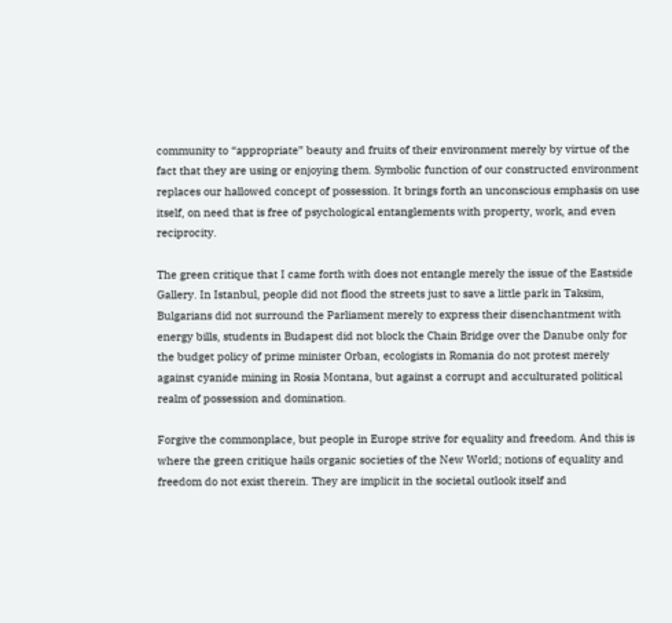community to “appropriate” beauty and fruits of their environment merely by virtue of the fact that they are using or enjoying them. Symbolic function of our constructed environment replaces our hallowed concept of possession. It brings forth an unconscious emphasis on use itself, on need that is free of psychological entanglements with property, work, and even reciprocity.

The green critique that I came forth with does not entangle merely the issue of the Eastside Gallery. In Istanbul, people did not flood the streets just to save a little park in Taksim, Bulgarians did not surround the Parliament merely to express their disenchantment with energy bills, students in Budapest did not block the Chain Bridge over the Danube only for the budget policy of prime minister Orban, ecologists in Romania do not protest merely against cyanide mining in Rosia Montana, but against a corrupt and acculturated political realm of possession and domination.

Forgive the commonplace, but people in Europe strive for equality and freedom. And this is where the green critique hails organic societies of the New World; notions of equality and freedom do not exist therein. They are implicit in the societal outlook itself and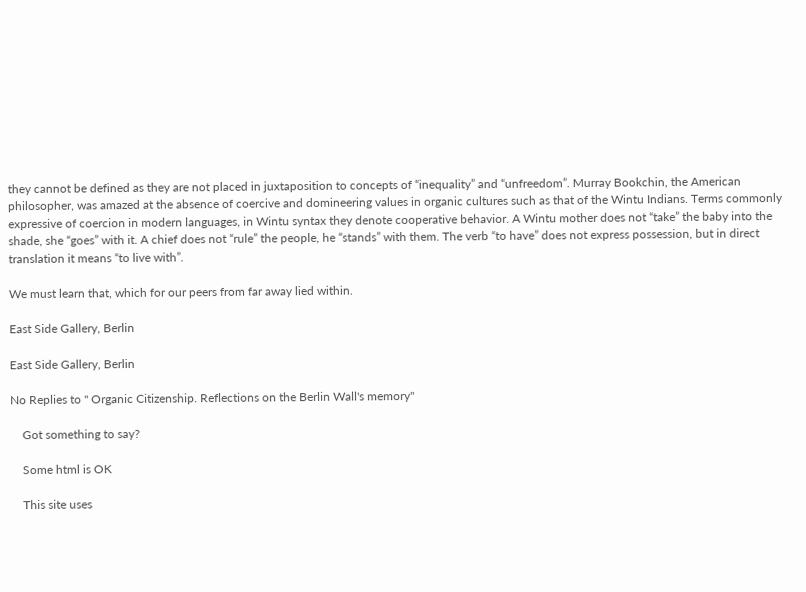they cannot be defined as they are not placed in juxtaposition to concepts of “inequality” and “unfreedom”. Murray Bookchin, the American philosopher, was amazed at the absence of coercive and domineering values in organic cultures such as that of the Wintu Indians. Terms commonly expressive of coercion in modern languages, in Wintu syntax they denote cooperative behavior. A Wintu mother does not “take” the baby into the shade, she “goes” with it. A chief does not “rule” the people, he “stands” with them. The verb “to have” does not express possession, but in direct translation it means “to live with”.

We must learn that, which for our peers from far away lied within.

East Side Gallery, Berlin

East Side Gallery, Berlin

No Replies to " Organic Citizenship. Reflections on the Berlin Wall's memory"

    Got something to say?

    Some html is OK

    This site uses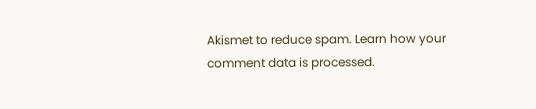Akismet to reduce spam. Learn how your comment data is processed.